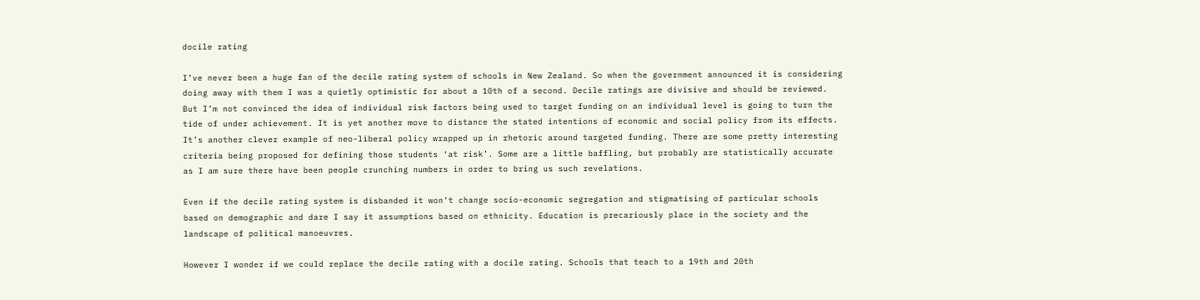docile rating

I’ve never been a huge fan of the decile rating system of schools in New Zealand. So when the government announced it is considering doing away with them I was a quietly optimistic for about a 10th of a second. Decile ratings are divisive and should be reviewed.  But I’m not convinced the idea of individual risk factors being used to target funding on an individual level is going to turn the tide of under achievement. It is yet another move to distance the stated intentions of economic and social policy from its effects. It’s another clever example of neo-liberal policy wrapped up in rhetoric around targeted funding. There are some pretty interesting criteria being proposed for defining those students ‘at risk’. Some are a little baffling, but probably are statistically accurate as I am sure there have been people crunching numbers in order to bring us such revelations.

Even if the decile rating system is disbanded it won’t change socio-economic segregation and stigmatising of particular schools based on demographic and dare I say it assumptions based on ethnicity. Education is precariously place in the society and the landscape of political manoeuvres.

However I wonder if we could replace the decile rating with a docile rating. Schools that teach to a 19th and 20th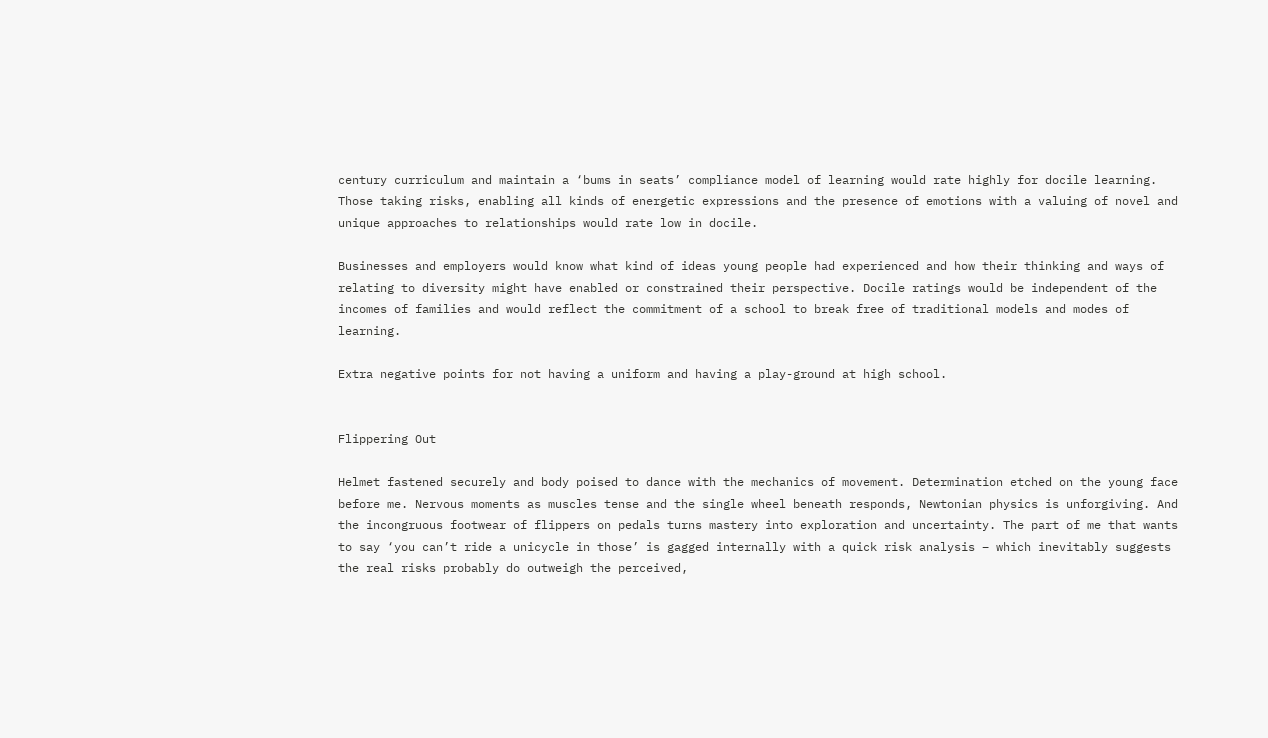century curriculum and maintain a ‘bums in seats’ compliance model of learning would rate highly for docile learning. Those taking risks, enabling all kinds of energetic expressions and the presence of emotions with a valuing of novel and unique approaches to relationships would rate low in docile.

Businesses and employers would know what kind of ideas young people had experienced and how their thinking and ways of relating to diversity might have enabled or constrained their perspective. Docile ratings would be independent of the incomes of families and would reflect the commitment of a school to break free of traditional models and modes of learning.

Extra negative points for not having a uniform and having a play-ground at high school.


Flippering Out

Helmet fastened securely and body poised to dance with the mechanics of movement. Determination etched on the young face before me. Nervous moments as muscles tense and the single wheel beneath responds, Newtonian physics is unforgiving. And the incongruous footwear of flippers on pedals turns mastery into exploration and uncertainty. The part of me that wants to say ‘you can’t ride a unicycle in those’ is gagged internally with a quick risk analysis – which inevitably suggests the real risks probably do outweigh the perceived,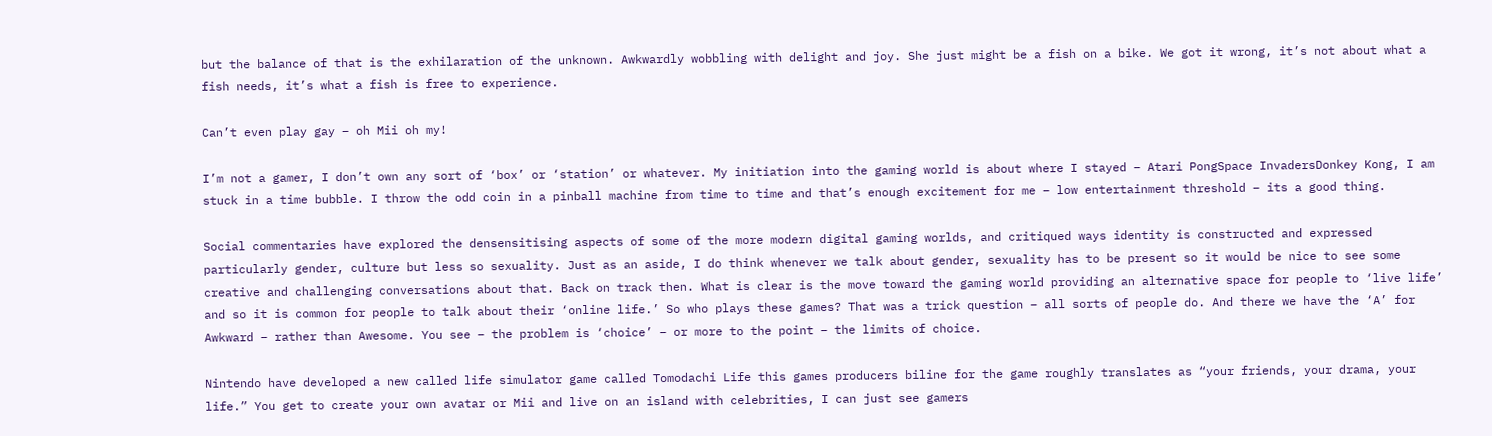but the balance of that is the exhilaration of the unknown. Awkwardly wobbling with delight and joy. She just might be a fish on a bike. We got it wrong, it’s not about what a fish needs, it’s what a fish is free to experience.

Can’t even play gay – oh Mii oh my!

I’m not a gamer, I don’t own any sort of ‘box’ or ‘station’ or whatever. My initiation into the gaming world is about where I stayed – Atari PongSpace InvadersDonkey Kong, I am stuck in a time bubble. I throw the odd coin in a pinball machine from time to time and that’s enough excitement for me – low entertainment threshold – its a good thing.

Social commentaries have explored the densensitising aspects of some of the more modern digital gaming worlds, and critiqued ways identity is constructed and expressed particularly gender, culture but less so sexuality. Just as an aside, I do think whenever we talk about gender, sexuality has to be present so it would be nice to see some creative and challenging conversations about that. Back on track then. What is clear is the move toward the gaming world providing an alternative space for people to ‘live life’ and so it is common for people to talk about their ‘online life.’ So who plays these games? That was a trick question – all sorts of people do. And there we have the ‘A’ for Awkward – rather than Awesome. You see – the problem is ‘choice’ – or more to the point – the limits of choice.

Nintendo have developed a new called life simulator game called Tomodachi Life this games producers biline for the game roughly translates as “your friends, your drama, your life.” You get to create your own avatar or Mii and live on an island with celebrities, I can just see gamers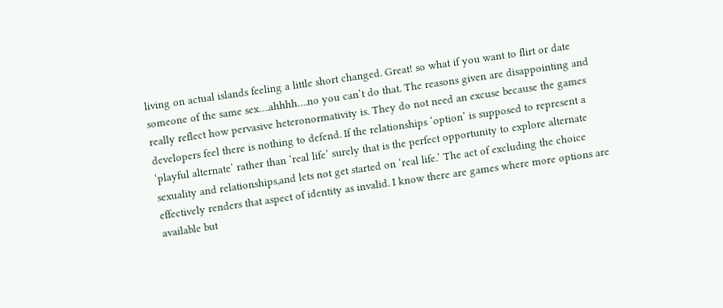living on actual islands feeling a little short changed. Great! so what if you want to flirt or date someone of the same sex….ahhhh….no you can’t do that. The reasons given are disappointing and really reflect how pervasive heteronormativity is. They do not need an excuse because the games developers feel there is nothing to defend. If the relationships ‘option’ is supposed to represent a ‘playful alternate’ rather than ‘real life’ surely that is the perfect opportunity to explore alternate sexuality and relationships,and lets not get started on ‘real life.’ The act of excluding the choice effectively renders that aspect of identity as invalid. I know there are games where more options are available but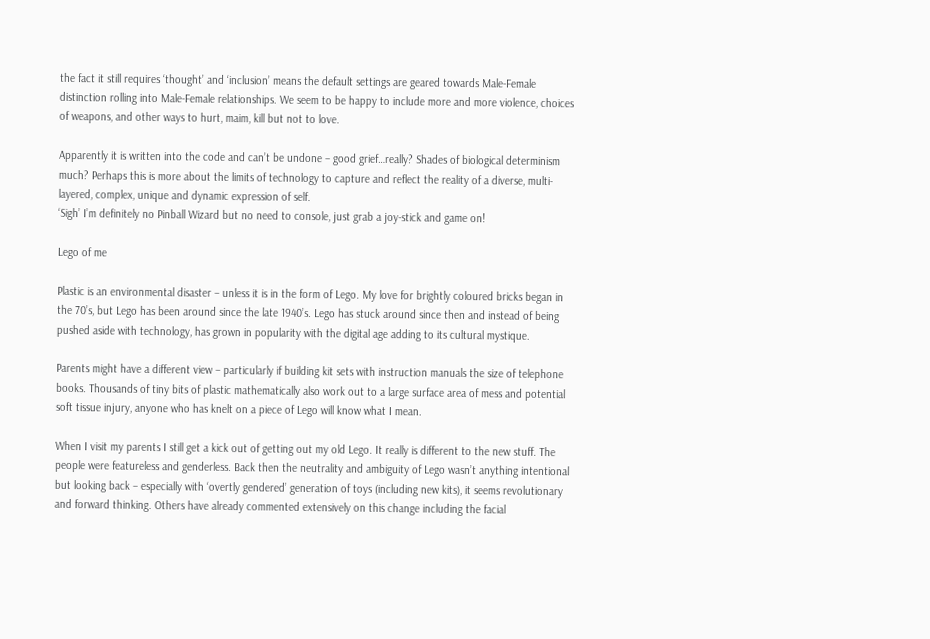the fact it still requires ‘thought’ and ‘inclusion’ means the default settings are geared towards Male-Female distinction rolling into Male-Female relationships. We seem to be happy to include more and more violence, choices of weapons, and other ways to hurt, maim, kill but not to love.

Apparently it is written into the code and can’t be undone – good grief…really? Shades of biological determinism much? Perhaps this is more about the limits of technology to capture and reflect the reality of a diverse, multi-layered, complex, unique and dynamic expression of self.
‘Sigh’ I’m definitely no Pinball Wizard but no need to console, just grab a joy-stick and game on!

Lego of me

Plastic is an environmental disaster – unless it is in the form of Lego. My love for brightly coloured bricks began in the 70’s, but Lego has been around since the late 1940’s. Lego has stuck around since then and instead of being pushed aside with technology, has grown in popularity with the digital age adding to its cultural mystique.

Parents might have a different view – particularly if building kit sets with instruction manuals the size of telephone books. Thousands of tiny bits of plastic mathematically also work out to a large surface area of mess and potential soft tissue injury, anyone who has knelt on a piece of Lego will know what I mean.

When I visit my parents I still get a kick out of getting out my old Lego. It really is different to the new stuff. The people were featureless and genderless. Back then the neutrality and ambiguity of Lego wasn’t anything intentional but looking back – especially with ‘overtly gendered’ generation of toys (including new kits), it seems revolutionary and forward thinking. Others have already commented extensively on this change including the facial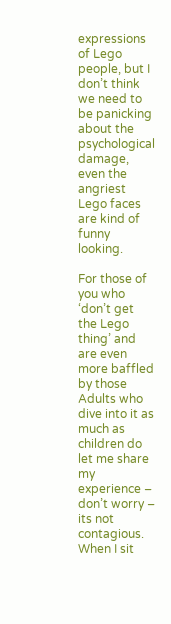expressions of Lego people, but I don’t think we need to be panicking about the psychological damage, even the angriest Lego faces are kind of funny looking.

For those of you who ‘don’t get the Lego thing’ and are even more baffled by those Adults who dive into it as much as children do let me share my experience – don’t worry – its not contagious.
When I sit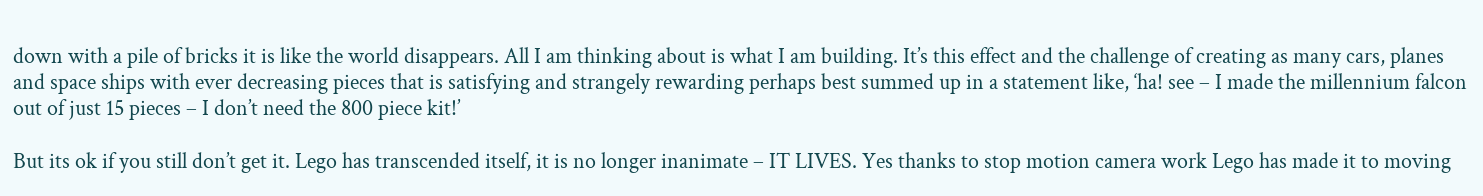down with a pile of bricks it is like the world disappears. All I am thinking about is what I am building. It’s this effect and the challenge of creating as many cars, planes and space ships with ever decreasing pieces that is satisfying and strangely rewarding perhaps best summed up in a statement like, ‘ha! see – I made the millennium falcon out of just 15 pieces – I don’t need the 800 piece kit!’

But its ok if you still don’t get it. Lego has transcended itself, it is no longer inanimate – IT LIVES. Yes thanks to stop motion camera work Lego has made it to moving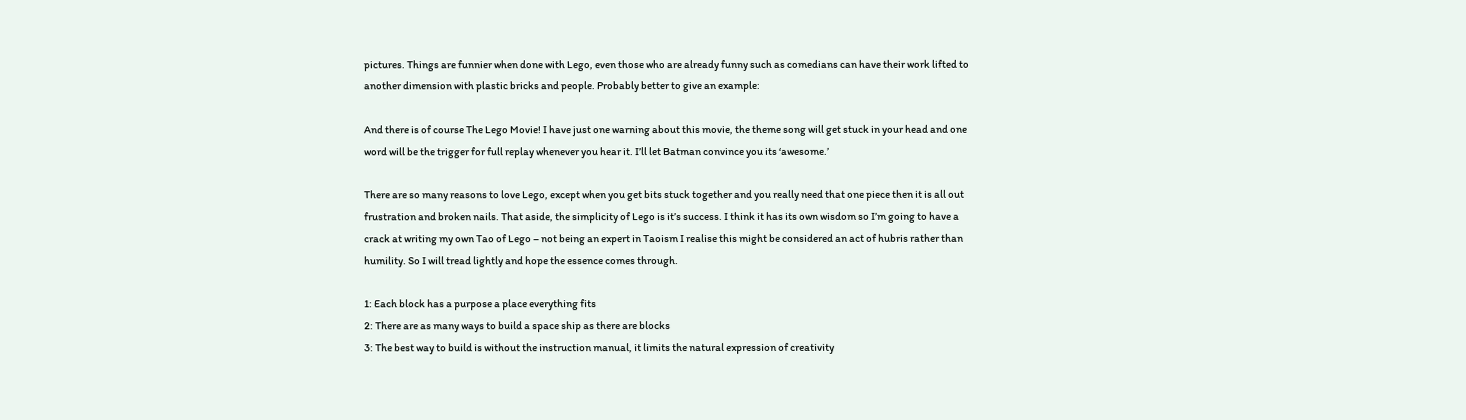pictures. Things are funnier when done with Lego, even those who are already funny such as comedians can have their work lifted to another dimension with plastic bricks and people. Probably better to give an example:

And there is of course The Lego Movie! I have just one warning about this movie, the theme song will get stuck in your head and one word will be the trigger for full replay whenever you hear it. I’ll let Batman convince you its ‘awesome.’

There are so many reasons to love Lego, except when you get bits stuck together and you really need that one piece then it is all out frustration and broken nails. That aside, the simplicity of Lego is it’s success. I think it has its own wisdom so I’m going to have a crack at writing my own Tao of Lego – not being an expert in Taoism I realise this might be considered an act of hubris rather than humility. So I will tread lightly and hope the essence comes through.

1: Each block has a purpose a place everything fits
2: There are as many ways to build a space ship as there are blocks
3: The best way to build is without the instruction manual, it limits the natural expression of creativity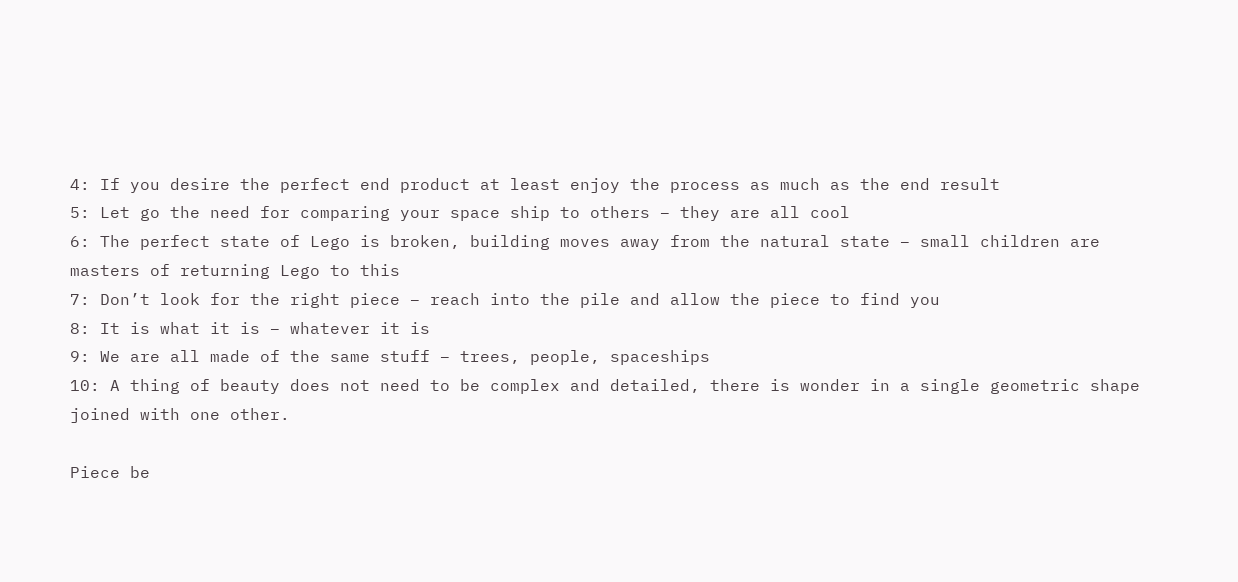4: If you desire the perfect end product at least enjoy the process as much as the end result
5: Let go the need for comparing your space ship to others – they are all cool
6: The perfect state of Lego is broken, building moves away from the natural state – small children are masters of returning Lego to this
7: Don’t look for the right piece – reach into the pile and allow the piece to find you
8: It is what it is – whatever it is
9: We are all made of the same stuff – trees, people, spaceships
10: A thing of beauty does not need to be complex and detailed, there is wonder in a single geometric shape joined with one other.

Piece be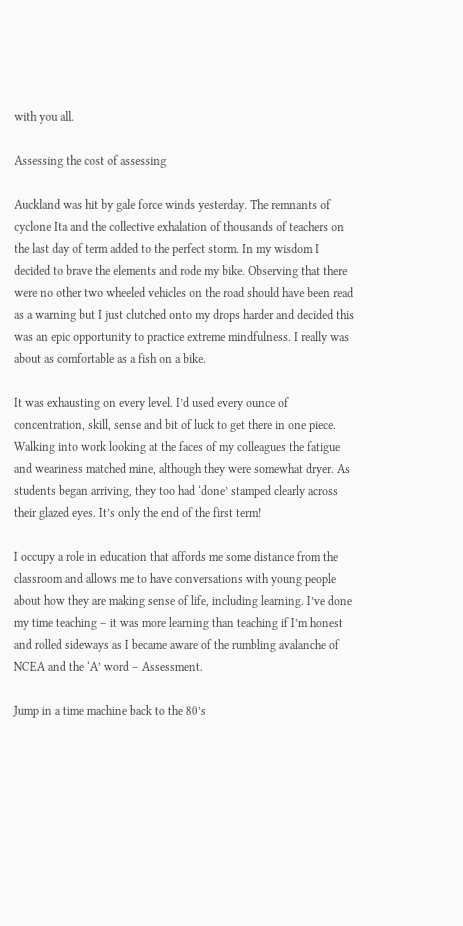with you all.

Assessing the cost of assessing

Auckland was hit by gale force winds yesterday. The remnants of cyclone Ita and the collective exhalation of thousands of teachers on the last day of term added to the perfect storm. In my wisdom I decided to brave the elements and rode my bike. Observing that there were no other two wheeled vehicles on the road should have been read as a warning but I just clutched onto my drops harder and decided this was an epic opportunity to practice extreme mindfulness. I really was about as comfortable as a fish on a bike.

It was exhausting on every level. I’d used every ounce of concentration, skill, sense and bit of luck to get there in one piece. Walking into work looking at the faces of my colleagues the fatigue and weariness matched mine, although they were somewhat dryer. As students began arriving, they too had ‘done’ stamped clearly across their glazed eyes. It’s only the end of the first term!

I occupy a role in education that affords me some distance from the classroom and allows me to have conversations with young people about how they are making sense of life, including learning. I’ve done my time teaching – it was more learning than teaching if I’m honest and rolled sideways as I became aware of the rumbling avalanche of NCEA and the ‘A’ word – Assessment.

Jump in a time machine back to the 80’s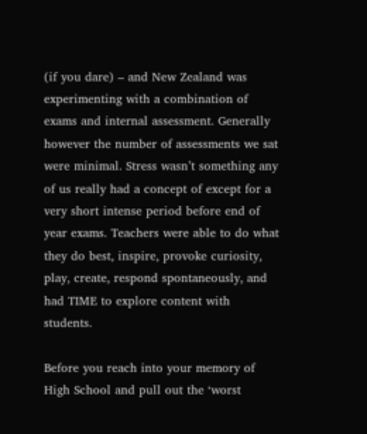(if you dare) – and New Zealand was experimenting with a combination of exams and internal assessment. Generally however the number of assessments we sat were minimal. Stress wasn’t something any of us really had a concept of except for a very short intense period before end of year exams. Teachers were able to do what they do best, inspire, provoke curiosity, play, create, respond spontaneously, and had TIME to explore content with students.

Before you reach into your memory of High School and pull out the ‘worst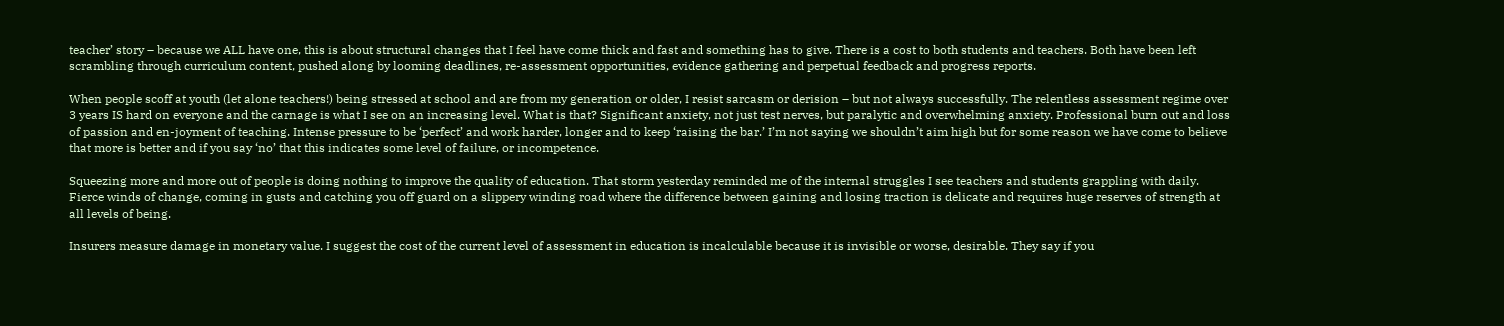teacher’ story – because we ALL have one, this is about structural changes that I feel have come thick and fast and something has to give. There is a cost to both students and teachers. Both have been left scrambling through curriculum content, pushed along by looming deadlines, re-assessment opportunities, evidence gathering and perpetual feedback and progress reports.

When people scoff at youth (let alone teachers!) being stressed at school and are from my generation or older, I resist sarcasm or derision – but not always successfully. The relentless assessment regime over 3 years IS hard on everyone and the carnage is what I see on an increasing level. What is that? Significant anxiety, not just test nerves, but paralytic and overwhelming anxiety. Professional burn out and loss of passion and en-joyment of teaching. Intense pressure to be ‘perfect’ and work harder, longer and to keep ‘raising the bar.’ I’m not saying we shouldn’t aim high but for some reason we have come to believe that more is better and if you say ‘no’ that this indicates some level of failure, or incompetence.

Squeezing more and more out of people is doing nothing to improve the quality of education. That storm yesterday reminded me of the internal struggles I see teachers and students grappling with daily. Fierce winds of change, coming in gusts and catching you off guard on a slippery winding road where the difference between gaining and losing traction is delicate and requires huge reserves of strength at all levels of being.

Insurers measure damage in monetary value. I suggest the cost of the current level of assessment in education is incalculable because it is invisible or worse, desirable. They say if you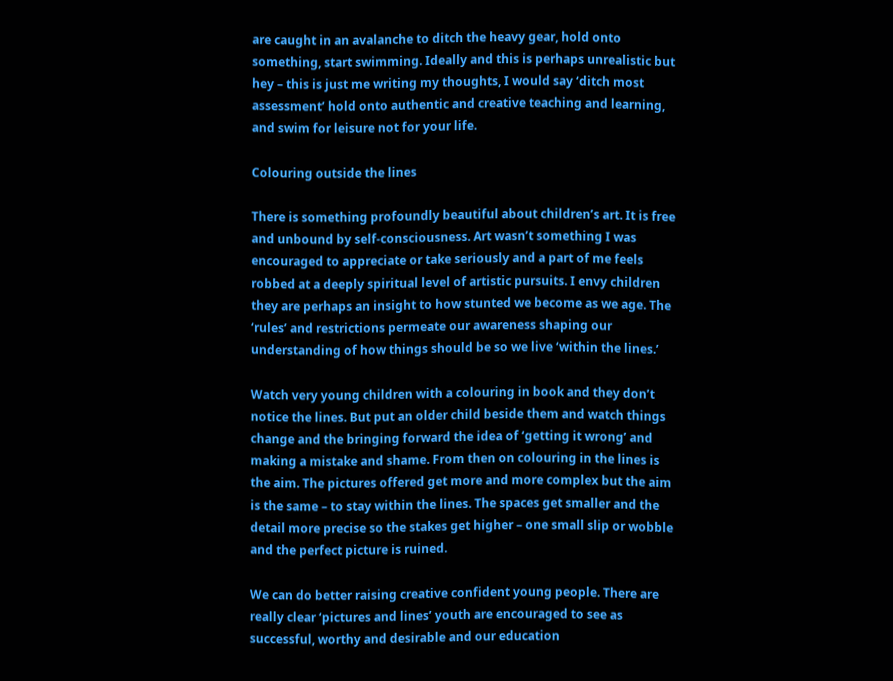are caught in an avalanche to ditch the heavy gear, hold onto something, start swimming. Ideally and this is perhaps unrealistic but hey – this is just me writing my thoughts, I would say ‘ditch most assessment’ hold onto authentic and creative teaching and learning, and swim for leisure not for your life.

Colouring outside the lines

There is something profoundly beautiful about children’s art. It is free and unbound by self-consciousness. Art wasn’t something I was encouraged to appreciate or take seriously and a part of me feels robbed at a deeply spiritual level of artistic pursuits. I envy children they are perhaps an insight to how stunted we become as we age. The ‘rules’ and restrictions permeate our awareness shaping our understanding of how things should be so we live ‘within the lines.’

Watch very young children with a colouring in book and they don’t notice the lines. But put an older child beside them and watch things change and the bringing forward the idea of ‘getting it wrong’ and making a mistake and shame. From then on colouring in the lines is the aim. The pictures offered get more and more complex but the aim is the same – to stay within the lines. The spaces get smaller and the detail more precise so the stakes get higher – one small slip or wobble and the perfect picture is ruined.

We can do better raising creative confident young people. There are really clear ‘pictures and lines’ youth are encouraged to see as successful, worthy and desirable and our education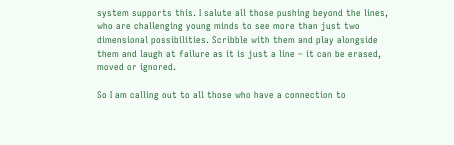system supports this. I salute all those pushing beyond the lines, who are challenging young minds to see more than just two dimensional possibilities. Scribble with them and play alongside them and laugh at failure as it is just a line – it can be erased, moved or ignored.

So I am calling out to all those who have a connection to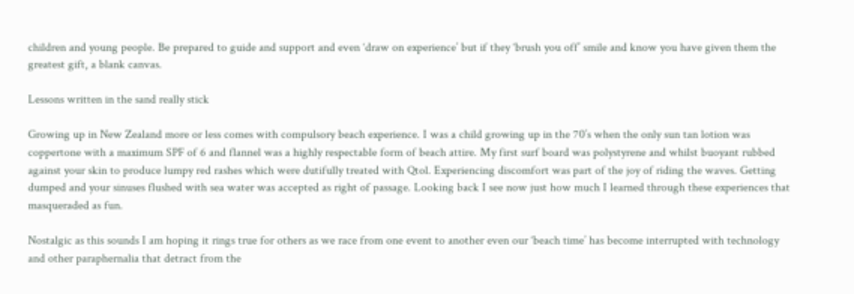children and young people. Be prepared to guide and support and even ‘draw on experience’ but if they ‘brush you off’ smile and know you have given them the greatest gift, a blank canvas.

Lessons written in the sand really stick

Growing up in New Zealand more or less comes with compulsory beach experience. I was a child growing up in the 70’s when the only sun tan lotion was coppertone with a maximum SPF of 6 and flannel was a highly respectable form of beach attire. My first surf board was polystyrene and whilst buoyant rubbed against your skin to produce lumpy red rashes which were dutifully treated with Qtol. Experiencing discomfort was part of the joy of riding the waves. Getting dumped and your sinuses flushed with sea water was accepted as right of passage. Looking back I see now just how much I learned through these experiences that masqueraded as fun.

Nostalgic as this sounds I am hoping it rings true for others as we race from one event to another even our ‘beach time’ has become interrupted with technology and other paraphernalia that detract from the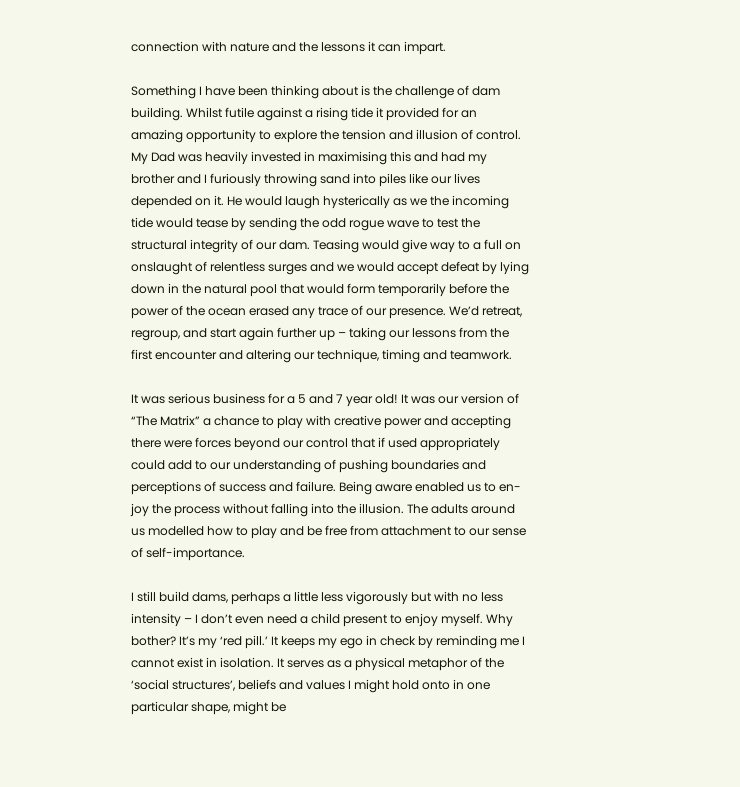connection with nature and the lessons it can impart.

Something I have been thinking about is the challenge of dam building. Whilst futile against a rising tide it provided for an amazing opportunity to explore the tension and illusion of control. My Dad was heavily invested in maximising this and had my brother and I furiously throwing sand into piles like our lives depended on it. He would laugh hysterically as we the incoming tide would tease by sending the odd rogue wave to test the structural integrity of our dam. Teasing would give way to a full on onslaught of relentless surges and we would accept defeat by lying down in the natural pool that would form temporarily before the power of the ocean erased any trace of our presence. We’d retreat, regroup, and start again further up – taking our lessons from the first encounter and altering our technique, timing and teamwork.

It was serious business for a 5 and 7 year old! It was our version of “The Matrix” a chance to play with creative power and accepting there were forces beyond our control that if used appropriately could add to our understanding of pushing boundaries and perceptions of success and failure. Being aware enabled us to en-joy the process without falling into the illusion. The adults around us modelled how to play and be free from attachment to our sense of self-importance.

I still build dams, perhaps a little less vigorously but with no less intensity – I don’t even need a child present to enjoy myself. Why bother? It’s my ‘red pill.’ It keeps my ego in check by reminding me I cannot exist in isolation. It serves as a physical metaphor of the ‘social structures’, beliefs and values I might hold onto in one particular shape, might be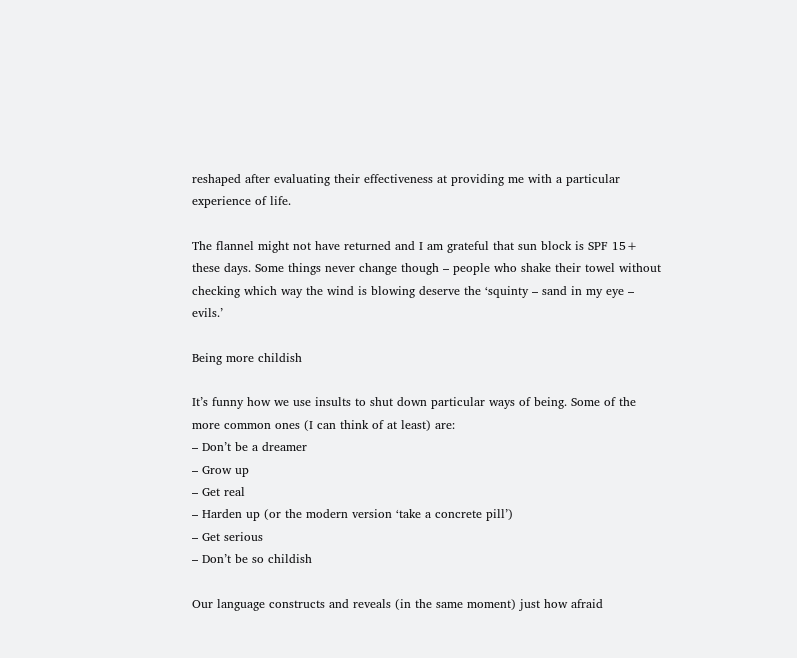reshaped after evaluating their effectiveness at providing me with a particular experience of life.

The flannel might not have returned and I am grateful that sun block is SPF 15+ these days. Some things never change though – people who shake their towel without checking which way the wind is blowing deserve the ‘squinty – sand in my eye – evils.’

Being more childish

It’s funny how we use insults to shut down particular ways of being. Some of the more common ones (I can think of at least) are:
– Don’t be a dreamer
– Grow up
– Get real
– Harden up (or the modern version ‘take a concrete pill’)
– Get serious
– Don’t be so childish

Our language constructs and reveals (in the same moment) just how afraid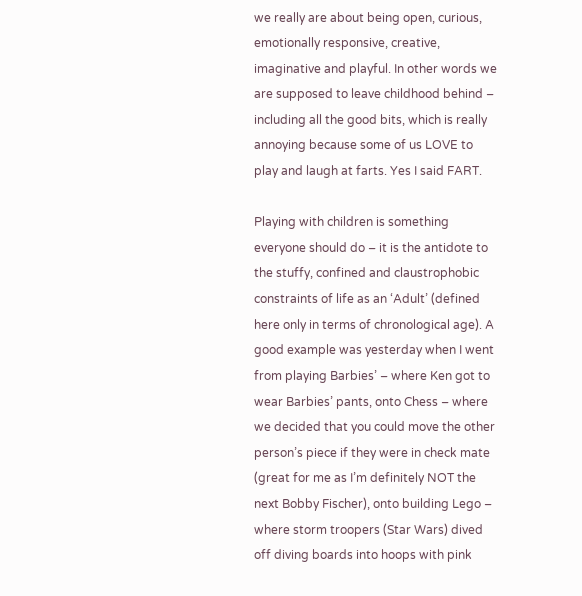we really are about being open, curious, emotionally responsive, creative, imaginative and playful. In other words we are supposed to leave childhood behind – including all the good bits, which is really annoying because some of us LOVE to play and laugh at farts. Yes I said FART.

Playing with children is something everyone should do – it is the antidote to the stuffy, confined and claustrophobic constraints of life as an ‘Adult’ (defined here only in terms of chronological age). A good example was yesterday when I went from playing Barbies’ – where Ken got to wear Barbies’ pants, onto Chess – where we decided that you could move the other person’s piece if they were in check mate (great for me as I’m definitely NOT the next Bobby Fischer), onto building Lego – where storm troopers (Star Wars) dived off diving boards into hoops with pink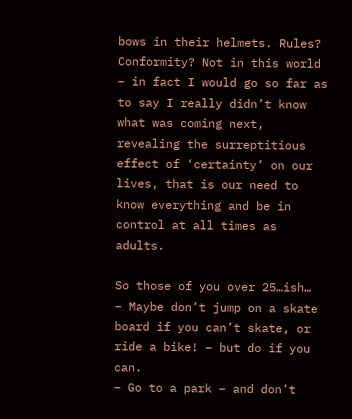bows in their helmets. Rules? Conformity? Not in this world – in fact I would go so far as to say I really didn’t know what was coming next, revealing the surreptitious effect of ‘certainty’ on our lives, that is our need to know everything and be in control at all times as adults.

So those of you over 25…ish…
– Maybe don’t jump on a skate board if you can’t skate, or ride a bike! – but do if you can.
– Go to a park – and don’t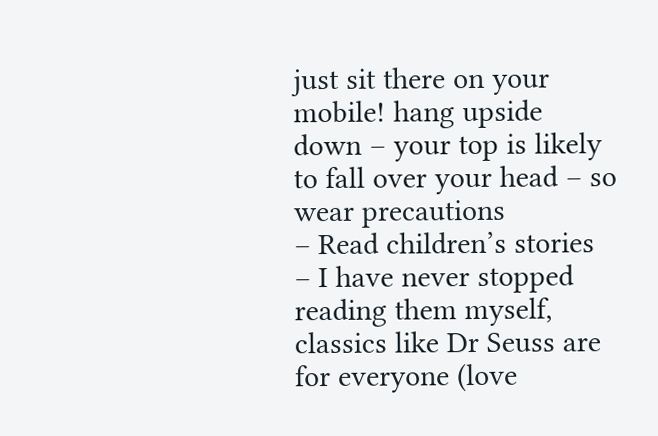just sit there on your mobile! hang upside down – your top is likely to fall over your head – so wear precautions
– Read children’s stories – I have never stopped reading them myself, classics like Dr Seuss are for everyone (love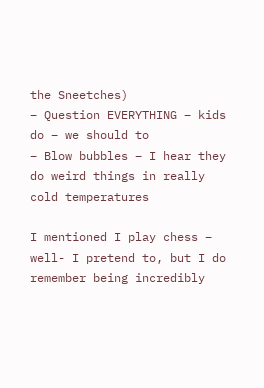the Sneetches)
– Question EVERYTHING – kids do – we should to
– Blow bubbles – I hear they do weird things in really cold temperatures

I mentioned I play chess – well- I pretend to, but I do remember being incredibly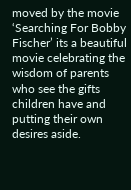moved by the movie ‘Searching For Bobby Fischer’ its a beautiful movie celebrating the wisdom of parents who see the gifts children have and putting their own desires aside.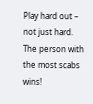Play hard out – not just hard.
The person with the most scabs wins!